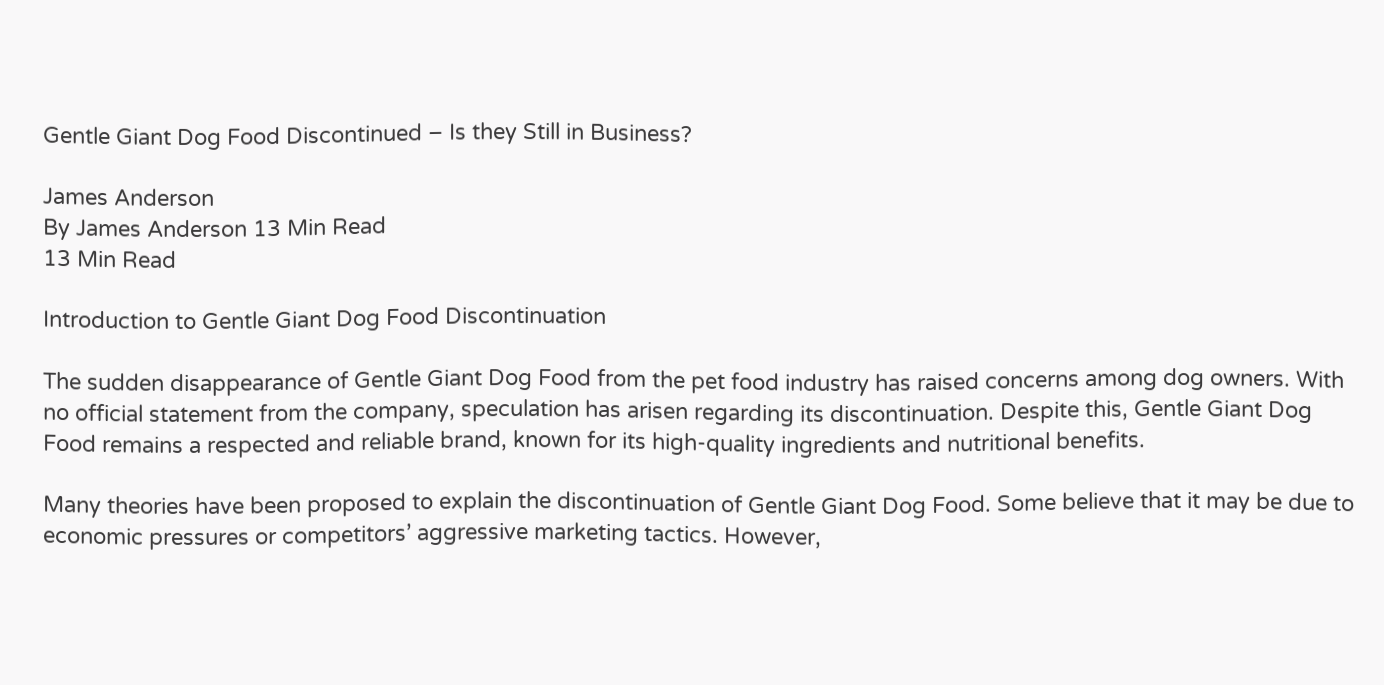Gentle Giant Dog Food Discontinued – Is they Still in Business?

James Anderson
By James Anderson 13 Min Read
13 Min Read

Introduction to Gentle Giant Dog Food Discontinuation

The sudden disappearance of Gentle Giant Dog Food from the pet food industry has raised concerns among dog owners. With no official statement from the company, speculation has arisen regarding its discontinuation. Despite this, Gentle Giant Dog Food remains a respected and reliable brand, known for its high-quality ingredients and nutritional benefits.

Many theories have been proposed to explain the discontinuation of Gentle Giant Dog Food. Some believe that it may be due to economic pressures or competitors’ aggressive marketing tactics. However,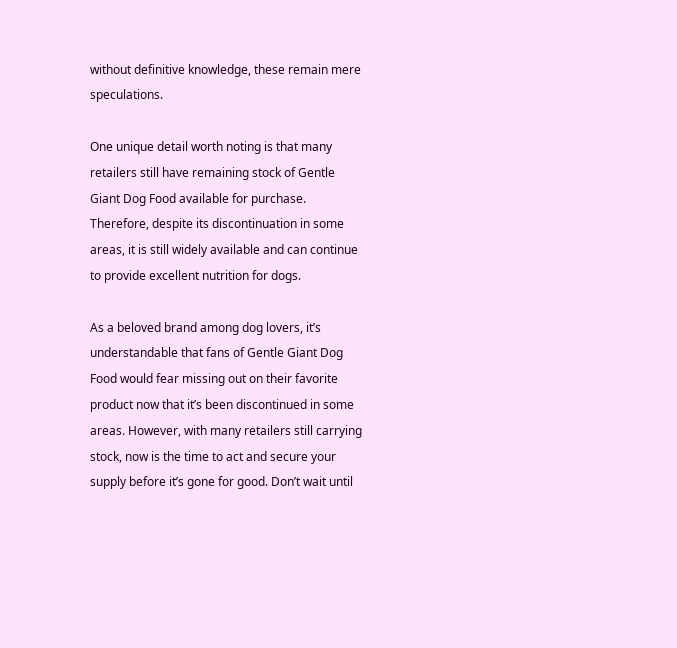without definitive knowledge, these remain mere speculations.

One unique detail worth noting is that many retailers still have remaining stock of Gentle Giant Dog Food available for purchase. Therefore, despite its discontinuation in some areas, it is still widely available and can continue to provide excellent nutrition for dogs.

As a beloved brand among dog lovers, it’s understandable that fans of Gentle Giant Dog Food would fear missing out on their favorite product now that it’s been discontinued in some areas. However, with many retailers still carrying stock, now is the time to act and secure your supply before it’s gone for good. Don’t wait until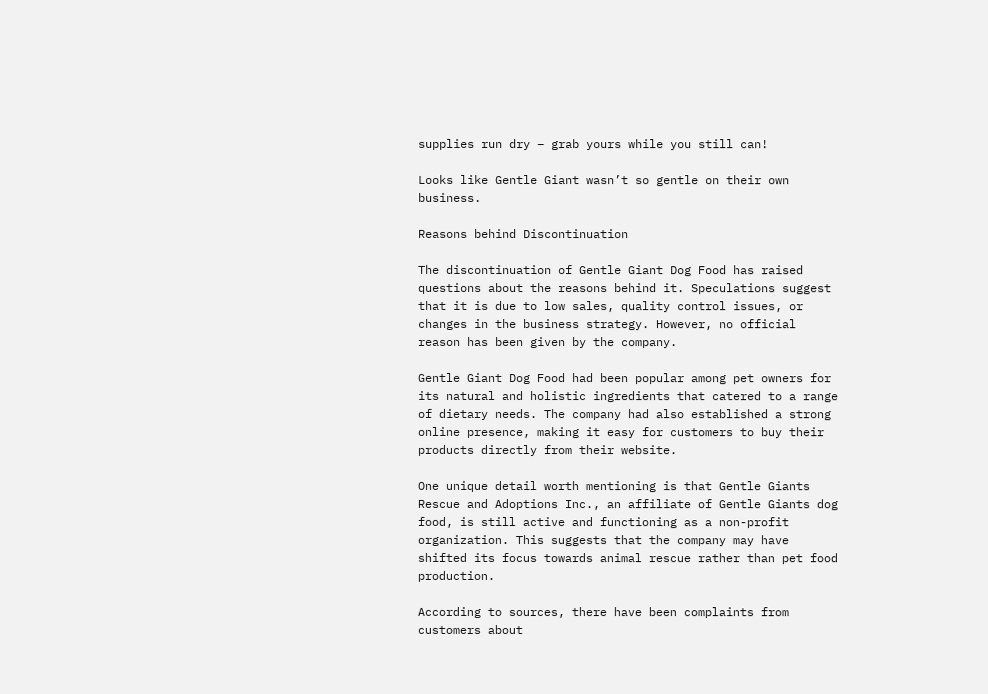supplies run dry – grab yours while you still can!

Looks like Gentle Giant wasn’t so gentle on their own business.

Reasons behind Discontinuation

The discontinuation of Gentle Giant Dog Food has raised questions about the reasons behind it. Speculations suggest that it is due to low sales, quality control issues, or changes in the business strategy. However, no official reason has been given by the company.

Gentle Giant Dog Food had been popular among pet owners for its natural and holistic ingredients that catered to a range of dietary needs. The company had also established a strong online presence, making it easy for customers to buy their products directly from their website.

One unique detail worth mentioning is that Gentle Giants Rescue and Adoptions Inc., an affiliate of Gentle Giants dog food, is still active and functioning as a non-profit organization. This suggests that the company may have shifted its focus towards animal rescue rather than pet food production.

According to sources, there have been complaints from customers about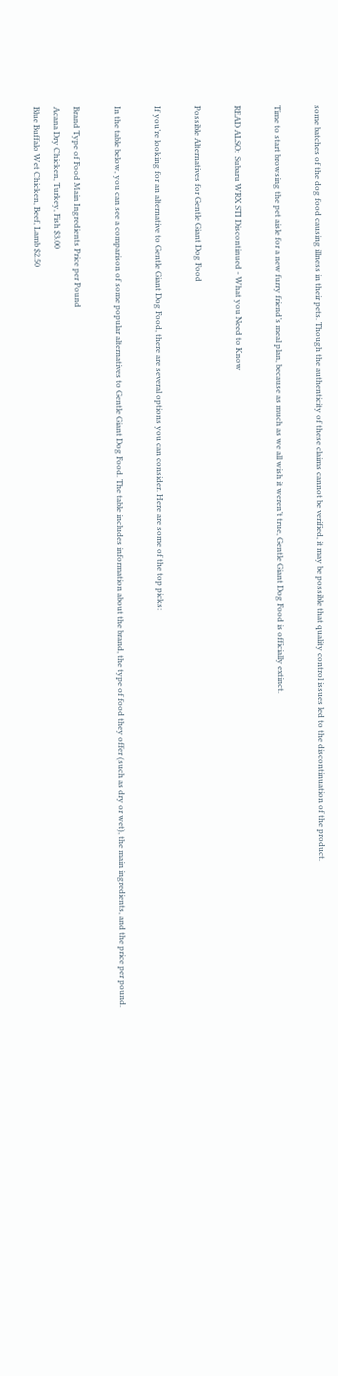some batches of the dog food causing illness in their pets. Though the authenticity of these claims cannot be verified, it may be possible that quality control issues led to the discontinuation of the product.

Time to start browsing the pet aisle for a new furry friend’s meal plan, because as much as we all wish it weren’t true, Gentle Giant Dog Food is officially extinct.

READ ALSO:  Subaru WRX STI Discontinued - What you Need to Know

Possible Alternatives for Gentle Giant Dog Food

If you’re looking for an alternative to Gentle Giant Dog Food, there are several options you can consider. Here are some of the top picks:

In the table below, you can see a comparison of some popular alternatives to Gentle Giant Dog Food. The table includes information about the brand, the type of food they offer (such as dry or wet), the main ingredients, and the price per pound.

Brand Type of Food Main Ingredients Price per Pound
Acana Dry Chicken, Turkey, Fish $3.00
Blue Buffalo Wet Chicken, Beef, Lamb $2.50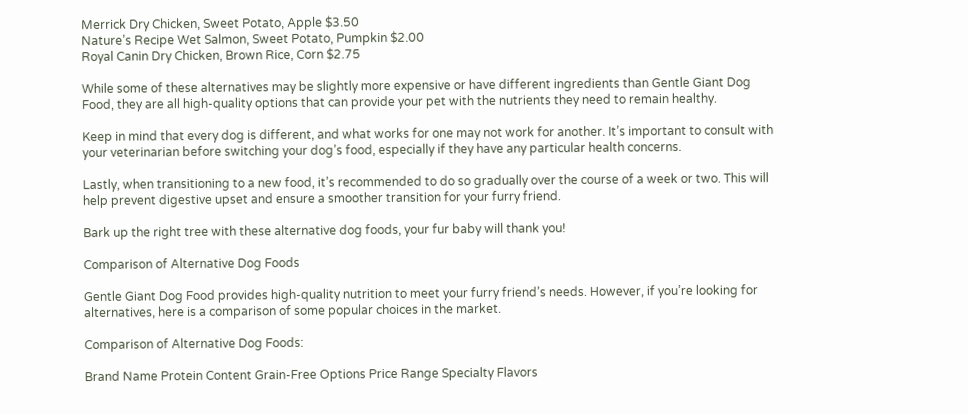Merrick Dry Chicken, Sweet Potato, Apple $3.50
Nature’s Recipe Wet Salmon, Sweet Potato, Pumpkin $2.00
Royal Canin Dry Chicken, Brown Rice, Corn $2.75

While some of these alternatives may be slightly more expensive or have different ingredients than Gentle Giant Dog Food, they are all high-quality options that can provide your pet with the nutrients they need to remain healthy.

Keep in mind that every dog is different, and what works for one may not work for another. It’s important to consult with your veterinarian before switching your dog’s food, especially if they have any particular health concerns.

Lastly, when transitioning to a new food, it’s recommended to do so gradually over the course of a week or two. This will help prevent digestive upset and ensure a smoother transition for your furry friend.

Bark up the right tree with these alternative dog foods, your fur baby will thank you!

Comparison of Alternative Dog Foods

Gentle Giant Dog Food provides high-quality nutrition to meet your furry friend’s needs. However, if you’re looking for alternatives, here is a comparison of some popular choices in the market.

Comparison of Alternative Dog Foods:

Brand Name Protein Content Grain-Free Options Price Range Specialty Flavors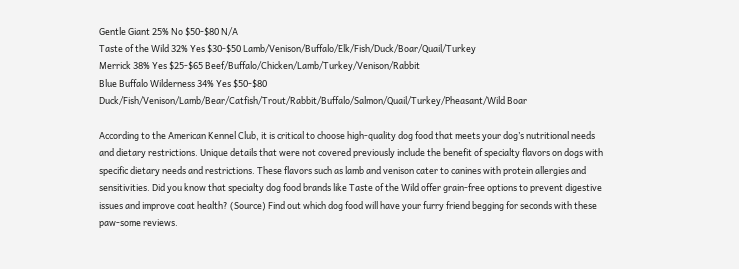Gentle Giant 25% No $50-$80 N/A
Taste of the Wild 32% Yes $30-$50 Lamb/Venison/Buffalo/Elk/Fish/Duck/Boar/Quail/Turkey
Merrick 38% Yes $25-$65 Beef/Buffalo/Chicken/Lamb/Turkey/Venison/Rabbit
Blue Buffalo Wilderness 34% Yes $50-$80 Duck/Fish/Venison/Lamb/Bear/Catfish/Trout/Rabbit/Buffalo/Salmon/Quail/Turkey/Pheasant/Wild Boar

According to the American Kennel Club, it is critical to choose high-quality dog food that meets your dog’s nutritional needs and dietary restrictions. Unique details that were not covered previously include the benefit of specialty flavors on dogs with specific dietary needs and restrictions. These flavors such as lamb and venison cater to canines with protein allergies and sensitivities. Did you know that specialty dog food brands like Taste of the Wild offer grain-free options to prevent digestive issues and improve coat health? (Source) Find out which dog food will have your furry friend begging for seconds with these paw-some reviews.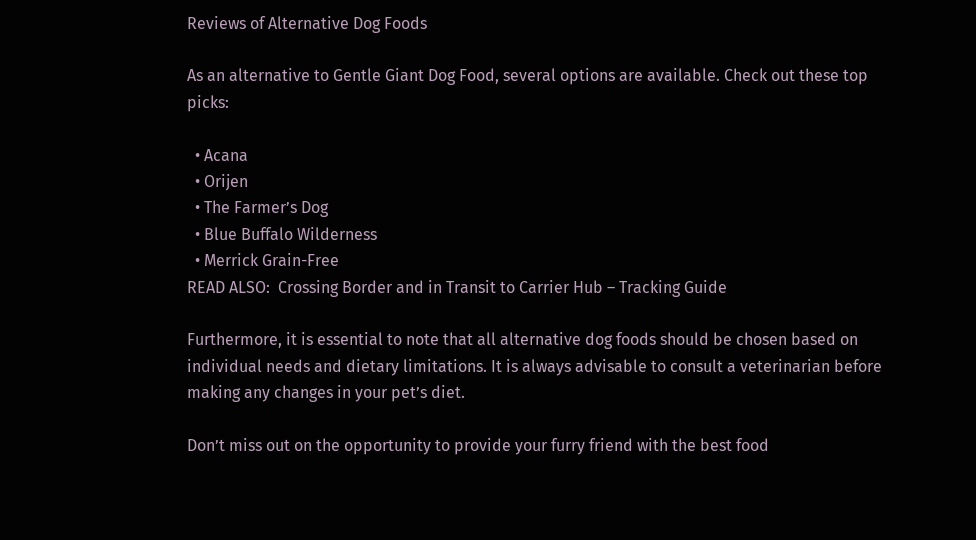Reviews of Alternative Dog Foods

As an alternative to Gentle Giant Dog Food, several options are available. Check out these top picks:

  • Acana
  • Orijen
  • The Farmer’s Dog
  • Blue Buffalo Wilderness
  • Merrick Grain-Free
READ ALSO:  Crossing Border and in Transit to Carrier Hub – Tracking Guide

Furthermore, it is essential to note that all alternative dog foods should be chosen based on individual needs and dietary limitations. It is always advisable to consult a veterinarian before making any changes in your pet’s diet.

Don’t miss out on the opportunity to provide your furry friend with the best food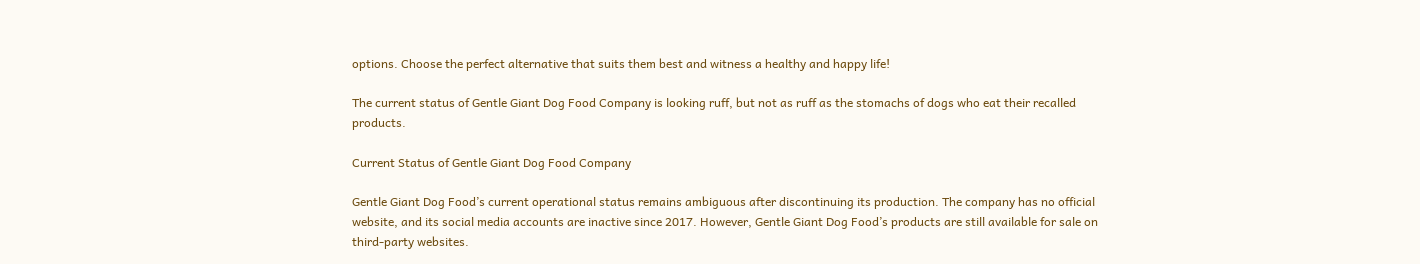options. Choose the perfect alternative that suits them best and witness a healthy and happy life!

The current status of Gentle Giant Dog Food Company is looking ruff, but not as ruff as the stomachs of dogs who eat their recalled products.

Current Status of Gentle Giant Dog Food Company

Gentle Giant Dog Food’s current operational status remains ambiguous after discontinuing its production. The company has no official website, and its social media accounts are inactive since 2017. However, Gentle Giant Dog Food’s products are still available for sale on third-party websites.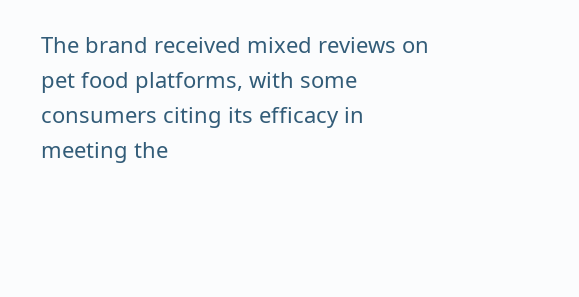The brand received mixed reviews on pet food platforms, with some consumers citing its efficacy in meeting the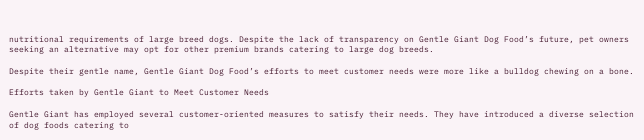nutritional requirements of large breed dogs. Despite the lack of transparency on Gentle Giant Dog Food’s future, pet owners seeking an alternative may opt for other premium brands catering to large dog breeds.

Despite their gentle name, Gentle Giant Dog Food’s efforts to meet customer needs were more like a bulldog chewing on a bone.

Efforts taken by Gentle Giant to Meet Customer Needs

Gentle Giant has employed several customer-oriented measures to satisfy their needs. They have introduced a diverse selection of dog foods catering to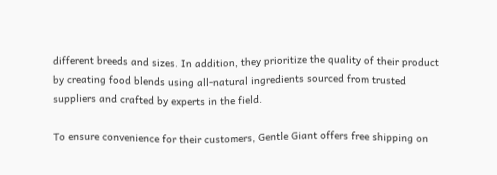different breeds and sizes. In addition, they prioritize the quality of their product by creating food blends using all-natural ingredients sourced from trusted suppliers and crafted by experts in the field.

To ensure convenience for their customers, Gentle Giant offers free shipping on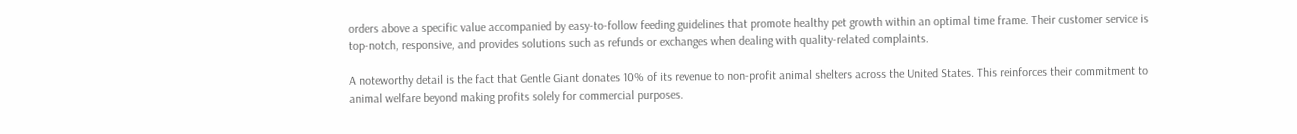orders above a specific value accompanied by easy-to-follow feeding guidelines that promote healthy pet growth within an optimal time frame. Their customer service is top-notch, responsive, and provides solutions such as refunds or exchanges when dealing with quality-related complaints.

A noteworthy detail is the fact that Gentle Giant donates 10% of its revenue to non-profit animal shelters across the United States. This reinforces their commitment to animal welfare beyond making profits solely for commercial purposes.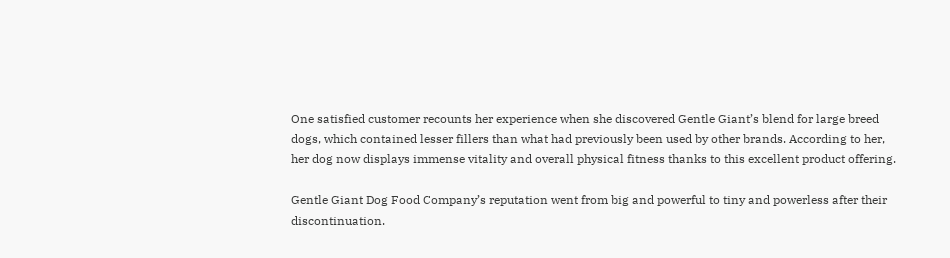One satisfied customer recounts her experience when she discovered Gentle Giant’s blend for large breed dogs, which contained lesser fillers than what had previously been used by other brands. According to her, her dog now displays immense vitality and overall physical fitness thanks to this excellent product offering.

Gentle Giant Dog Food Company’s reputation went from big and powerful to tiny and powerless after their discontinuation.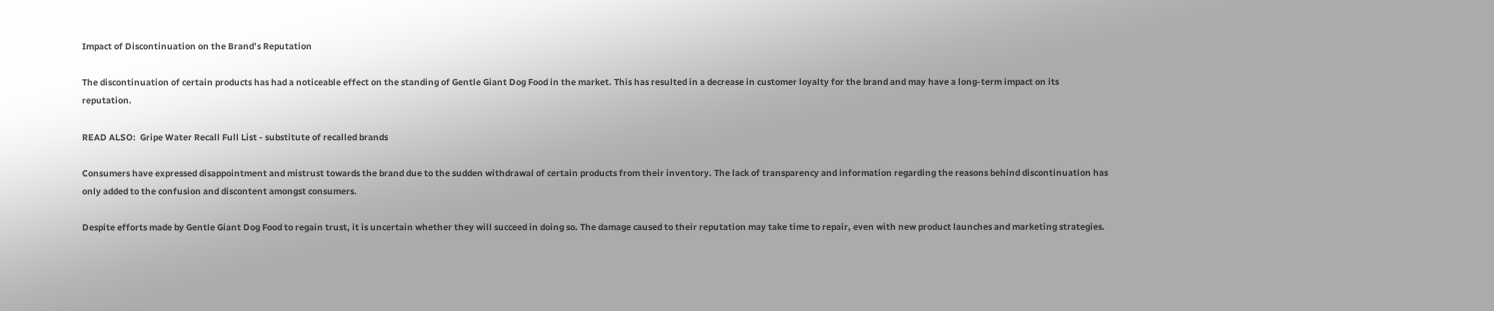Impact of Discontinuation on the Brand’s Reputation

The discontinuation of certain products has had a noticeable effect on the standing of Gentle Giant Dog Food in the market. This has resulted in a decrease in customer loyalty for the brand and may have a long-term impact on its reputation.

READ ALSO:  Gripe Water Recall Full List - substitute of recalled brands

Consumers have expressed disappointment and mistrust towards the brand due to the sudden withdrawal of certain products from their inventory. The lack of transparency and information regarding the reasons behind discontinuation has only added to the confusion and discontent amongst consumers.

Despite efforts made by Gentle Giant Dog Food to regain trust, it is uncertain whether they will succeed in doing so. The damage caused to their reputation may take time to repair, even with new product launches and marketing strategies.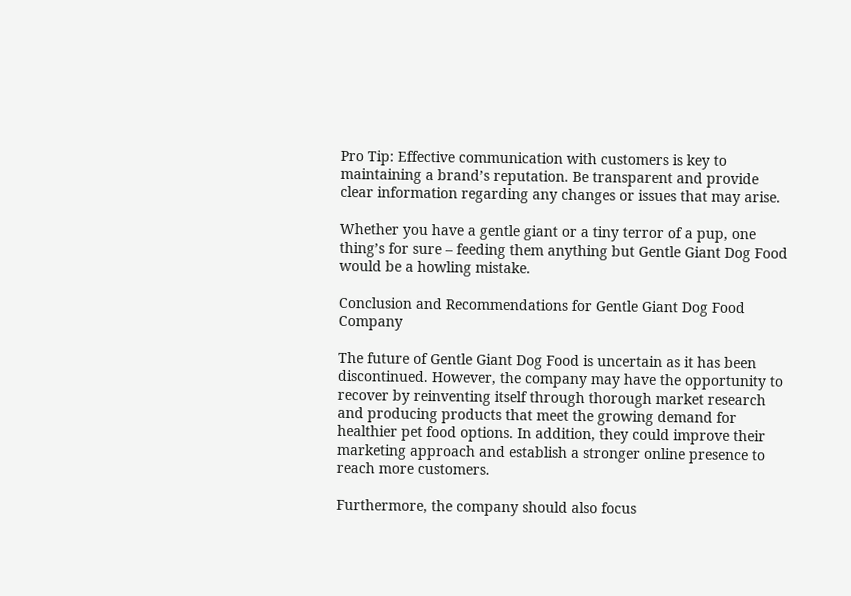Pro Tip: Effective communication with customers is key to maintaining a brand’s reputation. Be transparent and provide clear information regarding any changes or issues that may arise.

Whether you have a gentle giant or a tiny terror of a pup, one thing’s for sure – feeding them anything but Gentle Giant Dog Food would be a howling mistake.

Conclusion and Recommendations for Gentle Giant Dog Food Company

The future of Gentle Giant Dog Food is uncertain as it has been discontinued. However, the company may have the opportunity to recover by reinventing itself through thorough market research and producing products that meet the growing demand for healthier pet food options. In addition, they could improve their marketing approach and establish a stronger online presence to reach more customers.

Furthermore, the company should also focus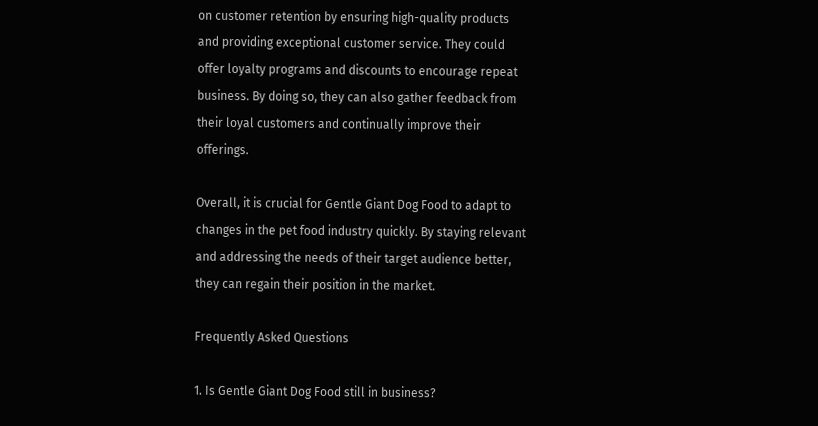on customer retention by ensuring high-quality products and providing exceptional customer service. They could offer loyalty programs and discounts to encourage repeat business. By doing so, they can also gather feedback from their loyal customers and continually improve their offerings.

Overall, it is crucial for Gentle Giant Dog Food to adapt to changes in the pet food industry quickly. By staying relevant and addressing the needs of their target audience better, they can regain their position in the market.

Frequently Asked Questions

1. Is Gentle Giant Dog Food still in business?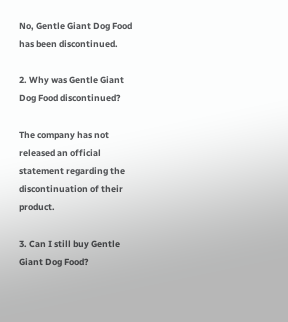No, Gentle Giant Dog Food has been discontinued.

2. Why was Gentle Giant Dog Food discontinued?

The company has not released an official statement regarding the discontinuation of their product.

3. Can I still buy Gentle Giant Dog Food?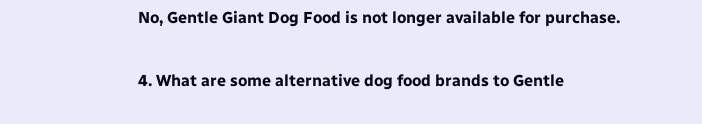No, Gentle Giant Dog Food is not longer available for purchase.

4. What are some alternative dog food brands to Gentle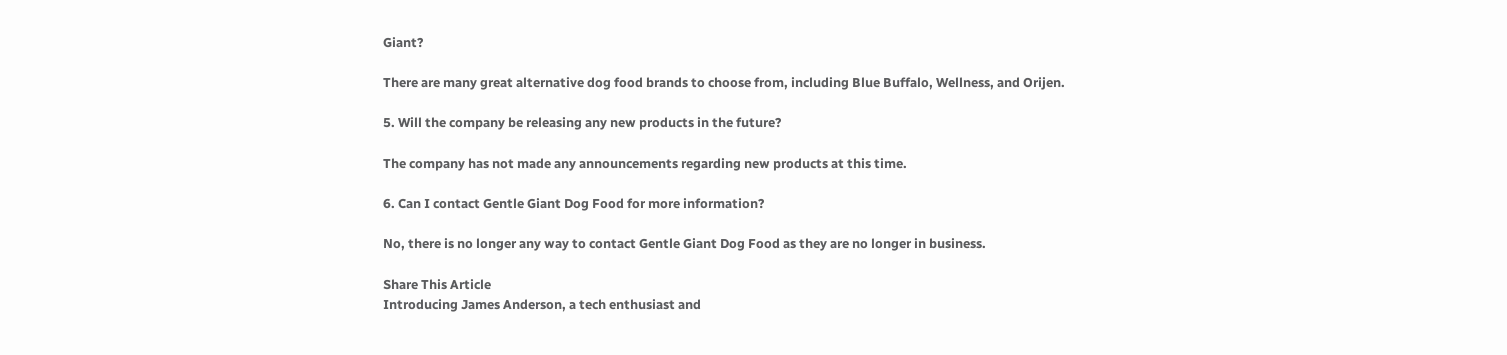Giant?

There are many great alternative dog food brands to choose from, including Blue Buffalo, Wellness, and Orijen.

5. Will the company be releasing any new products in the future?

The company has not made any announcements regarding new products at this time.

6. Can I contact Gentle Giant Dog Food for more information?

No, there is no longer any way to contact Gentle Giant Dog Food as they are no longer in business.

Share This Article
Introducing James Anderson, a tech enthusiast and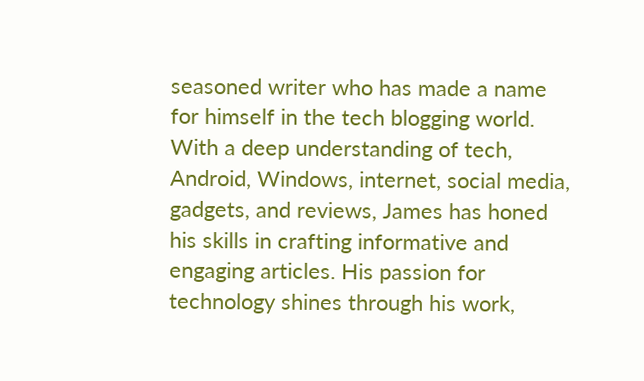seasoned writer who has made a name for himself in the tech blogging world. With a deep understanding of tech, Android, Windows, internet, social media, gadgets, and reviews, James has honed his skills in crafting informative and engaging articles. His passion for technology shines through his work,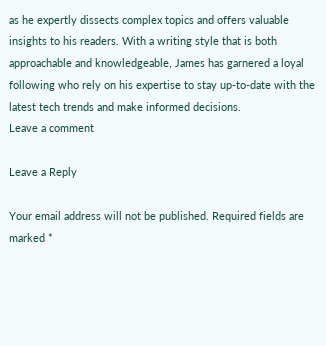as he expertly dissects complex topics and offers valuable insights to his readers. With a writing style that is both approachable and knowledgeable, James has garnered a loyal following who rely on his expertise to stay up-to-date with the latest tech trends and make informed decisions.
Leave a comment

Leave a Reply

Your email address will not be published. Required fields are marked *